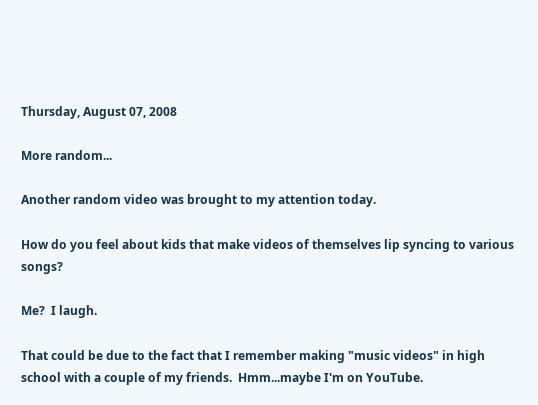Thursday, August 07, 2008

More random...

Another random video was brought to my attention today.

How do you feel about kids that make videos of themselves lip syncing to various songs?

Me?  I laugh.

That could be due to the fact that I remember making "music videos" in high school with a couple of my friends.  Hmm...maybe I'm on YouTube.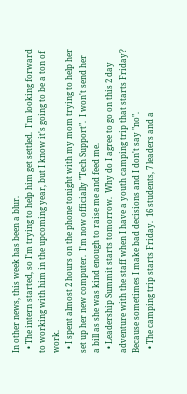In other news, this week has been a blur.
  • The intern started, so I'm trying to help him get settled.  I'm looking forward to working with him in the upcoming year, but I know it's going to be a ton of work.
  • I spent almost 2 hours on the phone tonight with my mom trying to help her set up her new computer.  I'm now officially "Tech Support".  I won't send her a bill as she was kind enough to raise me and feed me.
  • Leadership Summit starts tomorrow.  Why do I agree to go on this 2 day adventure with the staff when I have a youth camping trip that starts Friday?  Because sometimes I make bad decisions and I don't say "no".
  • The camping trip starts Friday.  16 students, 7 leaders and a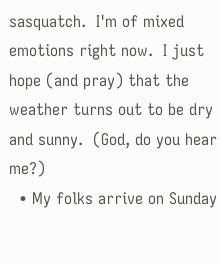sasquatch.  I'm of mixed emotions right now.  I just hope (and pray) that the weather turns out to be dry and sunny.  (God, do you hear me?)
  • My folks arrive on Sunday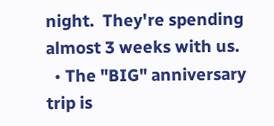night.  They're spending almost 3 weeks with us.
  • The "BIG" anniversary trip is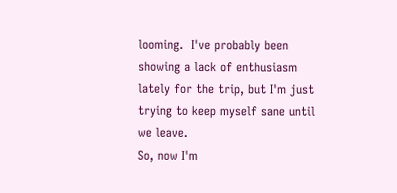looming.  I've probably been showing a lack of enthusiasm lately for the trip, but I'm just trying to keep myself sane until we leave.
So, now I'm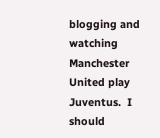blogging and watching Manchester United play Juventus.  I should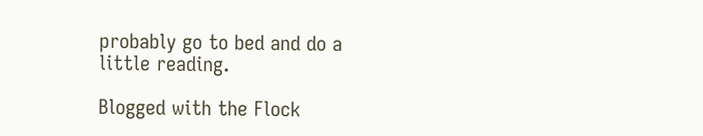probably go to bed and do a little reading.

Blogged with the Flock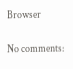Browser

No comments: